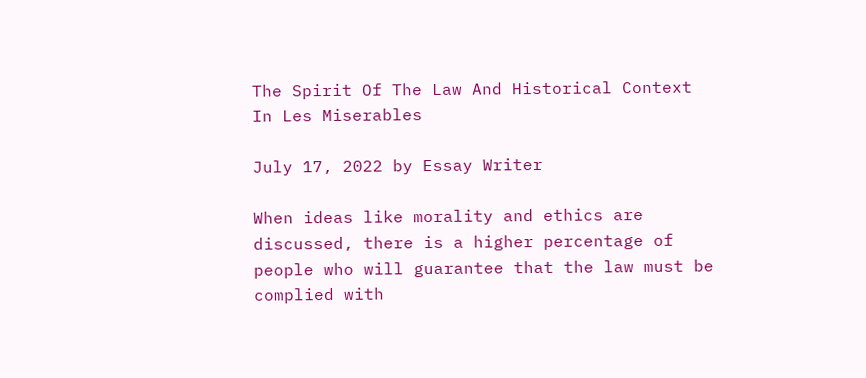The Spirit Of The Law And Historical Context In Les Miserables

July 17, 2022 by Essay Writer

When ideas like morality and ethics are discussed, there is a higher percentage of people who will guarantee that the law must be complied with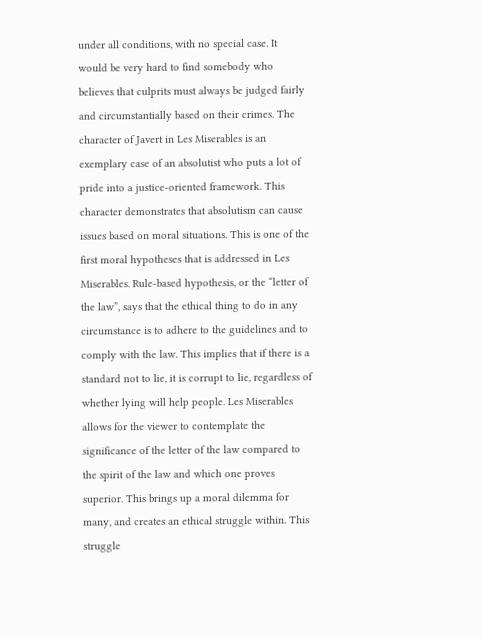under all conditions, with no special case. It would be very hard to find somebody who believes that culprits must always be judged fairly and circumstantially based on their crimes. The character of Javert in Les Miserables is an exemplary case of an absolutist who puts a lot of pride into a justice-oriented framework. This character demonstrates that absolutism can cause issues based on moral situations. This is one of the first moral hypotheses that is addressed in Les Miserables. Rule-based hypothesis, or the “letter of the law”, says that the ethical thing to do in any circumstance is to adhere to the guidelines and to comply with the law. This implies that if there is a standard not to lie, it is corrupt to lie, regardless of whether lying will help people. Les Miserables allows for the viewer to contemplate the significance of the letter of the law compared to the spirit of the law and which one proves superior. This brings up a moral dilemma for many, and creates an ethical struggle within. This struggle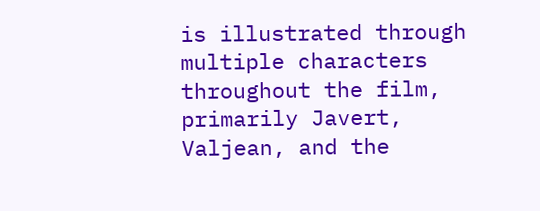is illustrated through multiple characters throughout the film, primarily Javert, Valjean, and the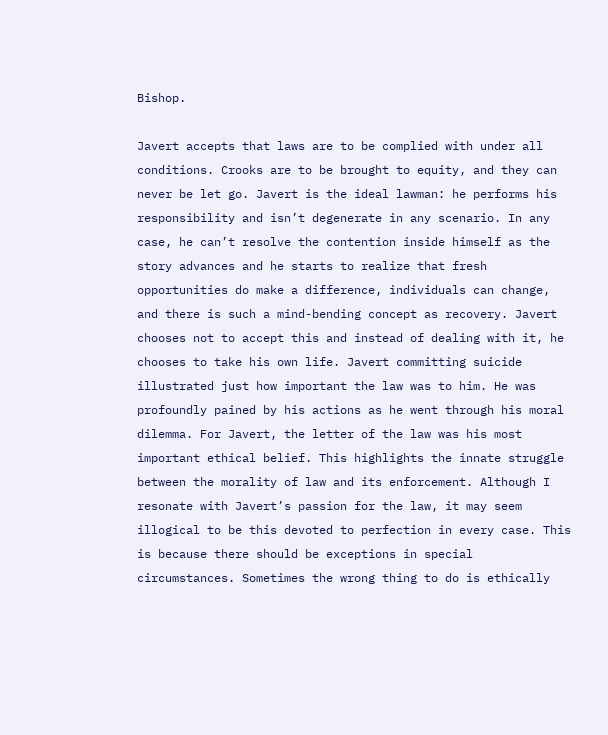Bishop.

Javert accepts that laws are to be complied with under all conditions. Crooks are to be brought to equity, and they can never be let go. Javert is the ideal lawman: he performs his responsibility and isn’t degenerate in any scenario. In any case, he can’t resolve the contention inside himself as the story advances and he starts to realize that fresh opportunities do make a difference, individuals can change, and there is such a mind-bending concept as recovery. Javert chooses not to accept this and instead of dealing with it, he chooses to take his own life. Javert committing suicide illustrated just how important the law was to him. He was profoundly pained by his actions as he went through his moral dilemma. For Javert, the letter of the law was his most important ethical belief. This highlights the innate struggle between the morality of law and its enforcement. Although I resonate with Javert’s passion for the law, it may seem illogical to be this devoted to perfection in every case. This is because there should be exceptions in special circumstances. Sometimes the wrong thing to do is ethically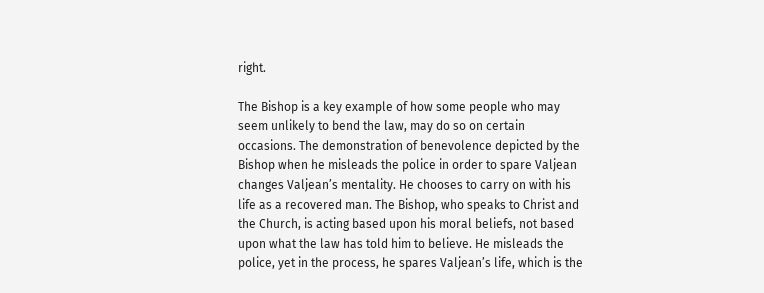right.

The Bishop is a key example of how some people who may seem unlikely to bend the law, may do so on certain occasions. The demonstration of benevolence depicted by the Bishop when he misleads the police in order to spare Valjean changes Valjean’s mentality. He chooses to carry on with his life as a recovered man. The Bishop, who speaks to Christ and the Church, is acting based upon his moral beliefs, not based upon what the law has told him to believe. He misleads the police, yet in the process, he spares Valjean’s life, which is the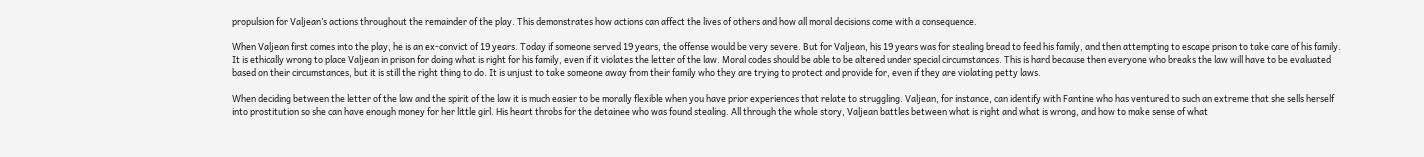propulsion for Valjean’s actions throughout the remainder of the play. This demonstrates how actions can affect the lives of others and how all moral decisions come with a consequence.

When Valjean first comes into the play, he is an ex-convict of 19 years. Today if someone served 19 years, the offense would be very severe. But for Valjean, his 19 years was for stealing bread to feed his family, and then attempting to escape prison to take care of his family. It is ethically wrong to place Valjean in prison for doing what is right for his family, even if it violates the letter of the law. Moral codes should be able to be altered under special circumstances. This is hard because then everyone who breaks the law will have to be evaluated based on their circumstances, but it is still the right thing to do. It is unjust to take someone away from their family who they are trying to protect and provide for, even if they are violating petty laws.

When deciding between the letter of the law and the spirit of the law it is much easier to be morally flexible when you have prior experiences that relate to struggling. Valjean, for instance, can identify with Fantine who has ventured to such an extreme that she sells herself into prostitution so she can have enough money for her little girl. His heart throbs for the detainee who was found stealing. All through the whole story, Valjean battles between what is right and what is wrong, and how to make sense of what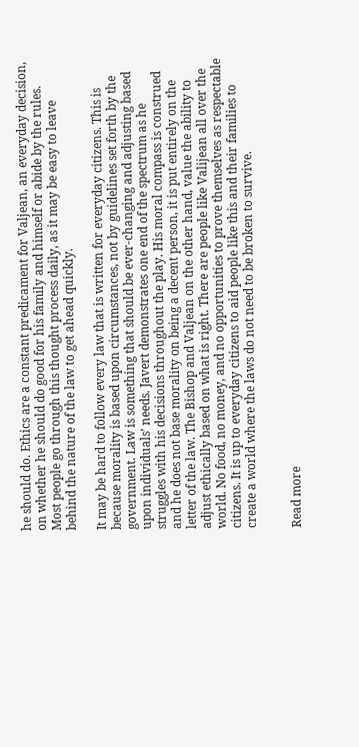he should do. Ethics are a constant predicament for Valjean, an everyday decision, on whether he should do good for his family and himself or abide by the rules. Most people go through this thought process daily, as it may be easy to leave behind the nature of the law to get ahead quickly.

It may be hard to follow every law that is written for everyday citizens. This is because morality is based upon circumstances, not by guidelines set forth by the government. Law is something that should be ever-changing and adjusting based upon individuals’ needs. Javert demonstrates one end of the spectrum as he struggles with his decisions throughout the play. His moral compass is construed and he does not base morality on being a decent person, it is put entirely on the letter of the law. The Bishop and Valjean on the other hand, value the ability to adjust ethically based on what is right. There are people like Valijean all over the world. No food, no money, and no opportunities to prove themselves as respectable citizens. It is up to everyday citizens to aid people like this and their families to create a world where the laws do not need to be broken to survive.


Read more